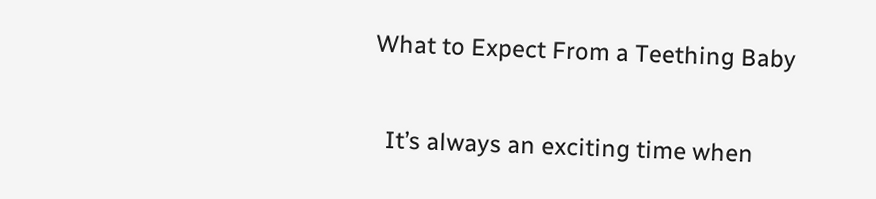What to Expect From a Teething Baby

  It’s always an exciting time when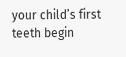your child’s first teeth begin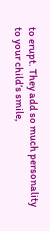to erupt. They add so much personality to your child’s smile,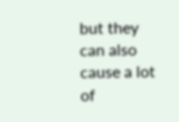but they can also cause a lot of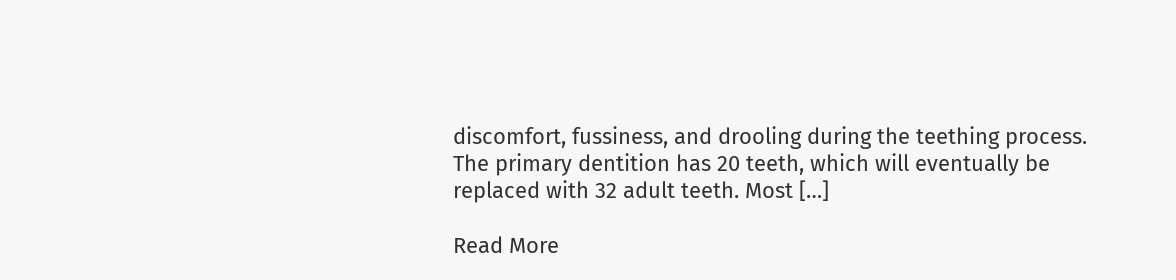discomfort, fussiness, and drooling during the teething process. The primary dentition has 20 teeth, which will eventually be replaced with 32 adult teeth. Most […]

Read More